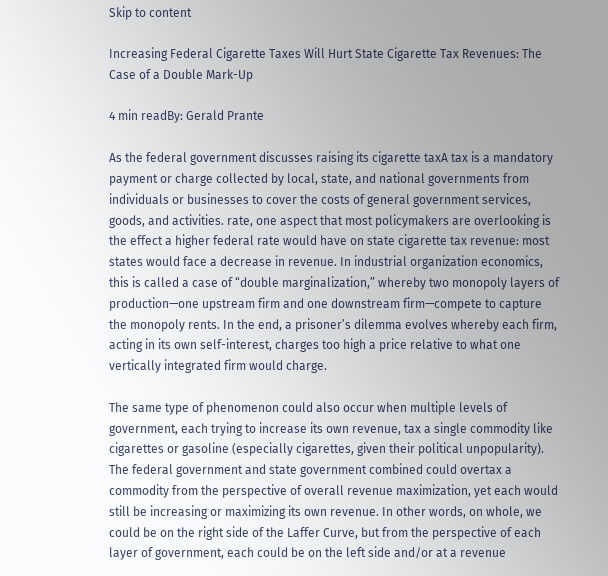Skip to content

Increasing Federal Cigarette Taxes Will Hurt State Cigarette Tax Revenues: The Case of a Double Mark-Up

4 min readBy: Gerald Prante

As the federal government discusses raising its cigarette taxA tax is a mandatory payment or charge collected by local, state, and national governments from individuals or businesses to cover the costs of general government services, goods, and activities. rate, one aspect that most policymakers are overlooking is the effect a higher federal rate would have on state cigarette tax revenue: most states would face a decrease in revenue. In industrial organization economics, this is called a case of “double marginalization,” whereby two monopoly layers of production—one upstream firm and one downstream firm—compete to capture the monopoly rents. In the end, a prisoner’s dilemma evolves whereby each firm, acting in its own self-interest, charges too high a price relative to what one vertically integrated firm would charge.

The same type of phenomenon could also occur when multiple levels of government, each trying to increase its own revenue, tax a single commodity like cigarettes or gasoline (especially cigarettes, given their political unpopularity). The federal government and state government combined could overtax a commodity from the perspective of overall revenue maximization, yet each would still be increasing or maximizing its own revenue. In other words, on whole, we could be on the right side of the Laffer Curve, but from the perspective of each layer of government, each could be on the left side and/or at a revenue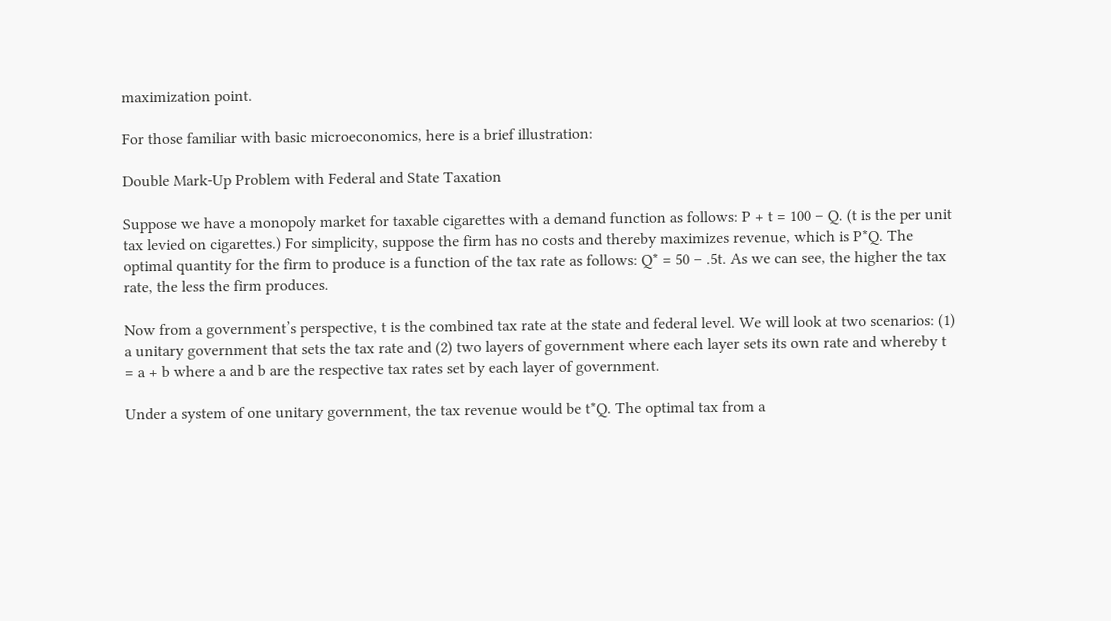maximization point.

For those familiar with basic microeconomics, here is a brief illustration:

Double Mark-Up Problem with Federal and State Taxation

Suppose we have a monopoly market for taxable cigarettes with a demand function as follows: P + t = 100 – Q. (t is the per unit tax levied on cigarettes.) For simplicity, suppose the firm has no costs and thereby maximizes revenue, which is P*Q. The optimal quantity for the firm to produce is a function of the tax rate as follows: Q* = 50 – .5t. As we can see, the higher the tax rate, the less the firm produces.

Now from a government’s perspective, t is the combined tax rate at the state and federal level. We will look at two scenarios: (1) a unitary government that sets the tax rate and (2) two layers of government where each layer sets its own rate and whereby t = a + b where a and b are the respective tax rates set by each layer of government.

Under a system of one unitary government, the tax revenue would be t*Q. The optimal tax from a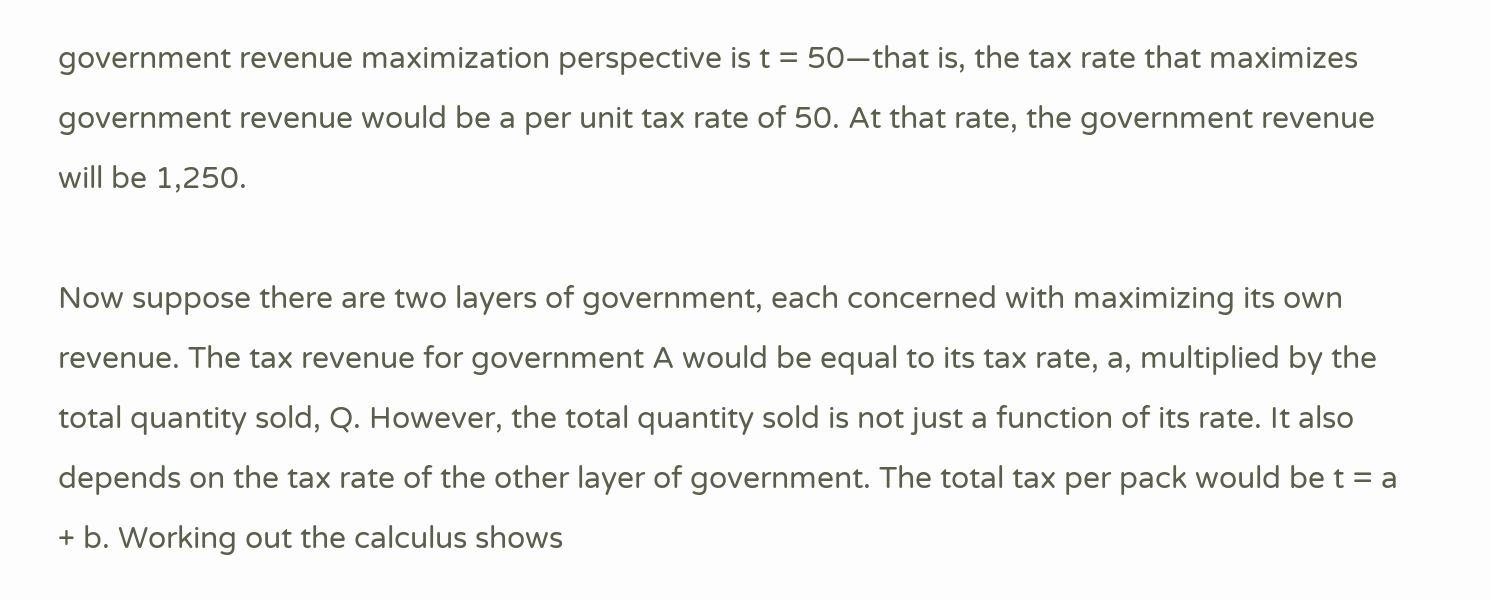government revenue maximization perspective is t = 50—that is, the tax rate that maximizes government revenue would be a per unit tax rate of 50. At that rate, the government revenue will be 1,250.

Now suppose there are two layers of government, each concerned with maximizing its own revenue. The tax revenue for government A would be equal to its tax rate, a, multiplied by the total quantity sold, Q. However, the total quantity sold is not just a function of its rate. It also depends on the tax rate of the other layer of government. The total tax per pack would be t = a + b. Working out the calculus shows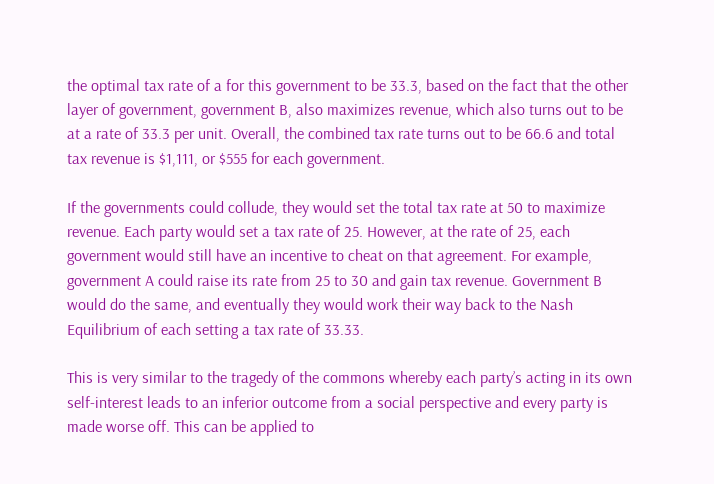the optimal tax rate of a for this government to be 33.3, based on the fact that the other layer of government, government B, also maximizes revenue, which also turns out to be at a rate of 33.3 per unit. Overall, the combined tax rate turns out to be 66.6 and total tax revenue is $1,111, or $555 for each government.

If the governments could collude, they would set the total tax rate at 50 to maximize revenue. Each party would set a tax rate of 25. However, at the rate of 25, each government would still have an incentive to cheat on that agreement. For example, government A could raise its rate from 25 to 30 and gain tax revenue. Government B would do the same, and eventually they would work their way back to the Nash Equilibrium of each setting a tax rate of 33.33.

This is very similar to the tragedy of the commons whereby each party’s acting in its own self-interest leads to an inferior outcome from a social perspective and every party is made worse off. This can be applied to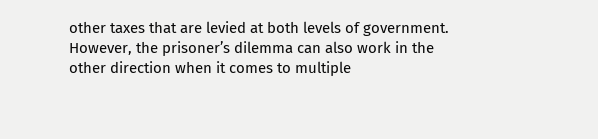other taxes that are levied at both levels of government. However, the prisoner’s dilemma can also work in the other direction when it comes to multiple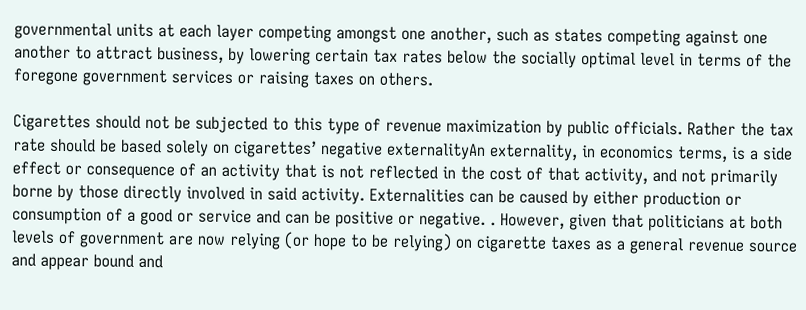governmental units at each layer competing amongst one another, such as states competing against one another to attract business, by lowering certain tax rates below the socially optimal level in terms of the foregone government services or raising taxes on others.

Cigarettes should not be subjected to this type of revenue maximization by public officials. Rather the tax rate should be based solely on cigarettes’ negative externalityAn externality, in economics terms, is a side effect or consequence of an activity that is not reflected in the cost of that activity, and not primarily borne by those directly involved in said activity. Externalities can be caused by either production or consumption of a good or service and can be positive or negative. . However, given that politicians at both levels of government are now relying (or hope to be relying) on cigarette taxes as a general revenue source and appear bound and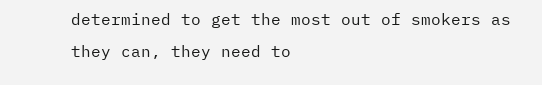determined to get the most out of smokers as they can, they need to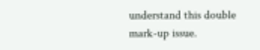understand this double mark-up issue.